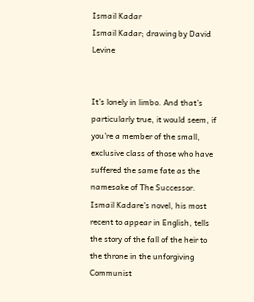Ismail Kadar
Ismail Kadar; drawing by David Levine


It’s lonely in limbo. And that’s particularly true, it would seem, if you’re a member of the small, exclusive class of those who have suffered the same fate as the namesake of The Successor. Ismail Kadare’s novel, his most recent to appear in English, tells the story of the fall of the heir to the throne in the unforgiving Communist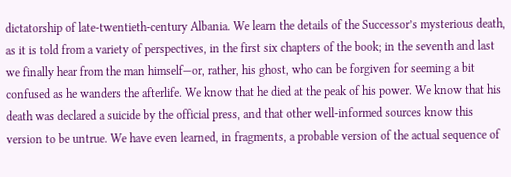dictatorship of late-twentieth-century Albania. We learn the details of the Successor’s mysterious death, as it is told from a variety of perspectives, in the first six chapters of the book; in the seventh and last we finally hear from the man himself—or, rather, his ghost, who can be forgiven for seeming a bit confused as he wanders the afterlife. We know that he died at the peak of his power. We know that his death was declared a suicide by the official press, and that other well-informed sources know this version to be untrue. We have even learned, in fragments, a probable version of the actual sequence of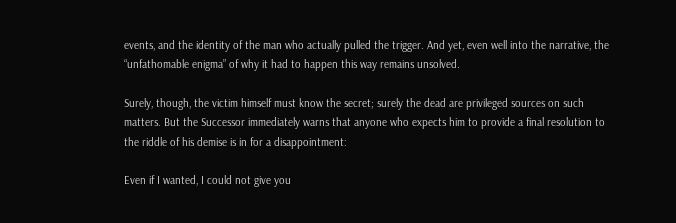events, and the identity of the man who actually pulled the trigger. And yet, even well into the narrative, the “unfathomable enigma” of why it had to happen this way remains unsolved.

Surely, though, the victim himself must know the secret; surely the dead are privileged sources on such matters. But the Successor immediately warns that anyone who expects him to provide a final resolution to the riddle of his demise is in for a disappointment:

Even if I wanted, I could not give you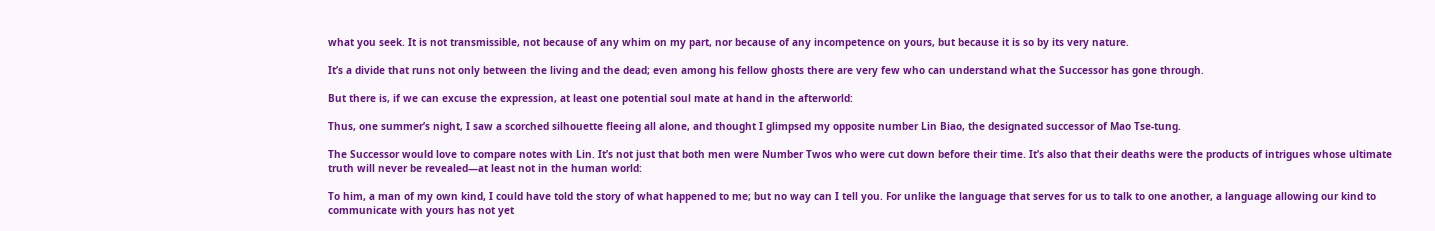what you seek. It is not transmissible, not because of any whim on my part, nor because of any incompetence on yours, but because it is so by its very nature.

It’s a divide that runs not only between the living and the dead; even among his fellow ghosts there are very few who can understand what the Successor has gone through.

But there is, if we can excuse the expression, at least one potential soul mate at hand in the afterworld:

Thus, one summer’s night, I saw a scorched silhouette fleeing all alone, and thought I glimpsed my opposite number Lin Biao, the designated successor of Mao Tse-tung.

The Successor would love to compare notes with Lin. It’s not just that both men were Number Twos who were cut down before their time. It’s also that their deaths were the products of intrigues whose ultimate truth will never be revealed—at least not in the human world:

To him, a man of my own kind, I could have told the story of what happened to me; but no way can I tell you. For unlike the language that serves for us to talk to one another, a language allowing our kind to communicate with yours has not yet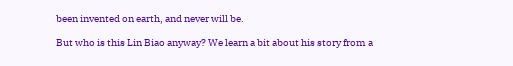been invented on earth, and never will be.

But who is this Lin Biao anyway? We learn a bit about his story from a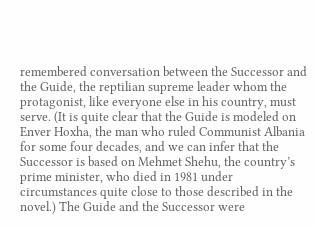remembered conversation between the Successor and the Guide, the reptilian supreme leader whom the protagonist, like everyone else in his country, must serve. (It is quite clear that the Guide is modeled on Enver Hoxha, the man who ruled Communist Albania for some four decades, and we can infer that the Successor is based on Mehmet Shehu, the country’s prime minister, who died in 1981 under circumstances quite close to those described in the novel.) The Guide and the Successor were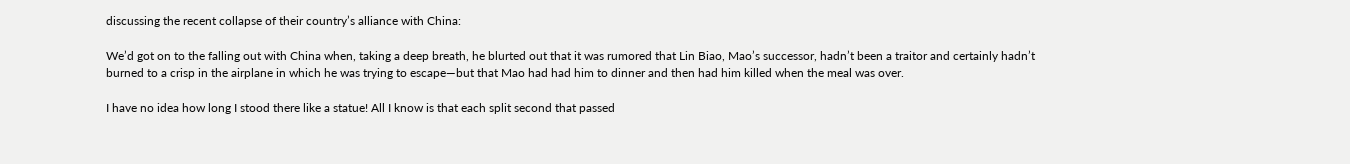discussing the recent collapse of their country’s alliance with China:

We’d got on to the falling out with China when, taking a deep breath, he blurted out that it was rumored that Lin Biao, Mao’s successor, hadn’t been a traitor and certainly hadn’t burned to a crisp in the airplane in which he was trying to escape—but that Mao had had him to dinner and then had him killed when the meal was over.

I have no idea how long I stood there like a statue! All I know is that each split second that passed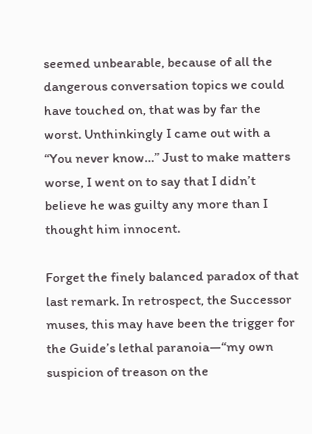seemed unbearable, because of all the dangerous conversation topics we could have touched on, that was by far the worst. Unthinkingly I came out with a “You never know…” Just to make matters worse, I went on to say that I didn’t believe he was guilty any more than I thought him innocent.

Forget the finely balanced paradox of that last remark. In retrospect, the Successor muses, this may have been the trigger for the Guide’s lethal paranoia—“my own suspicion of treason on the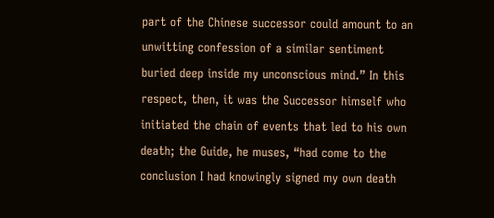part of the Chinese successor could amount to an unwitting confession of a similar sentiment buried deep inside my unconscious mind.” In this respect, then, it was the Successor himself who initiated the chain of events that led to his own death; the Guide, he muses, “had come to the conclusion I had knowingly signed my own death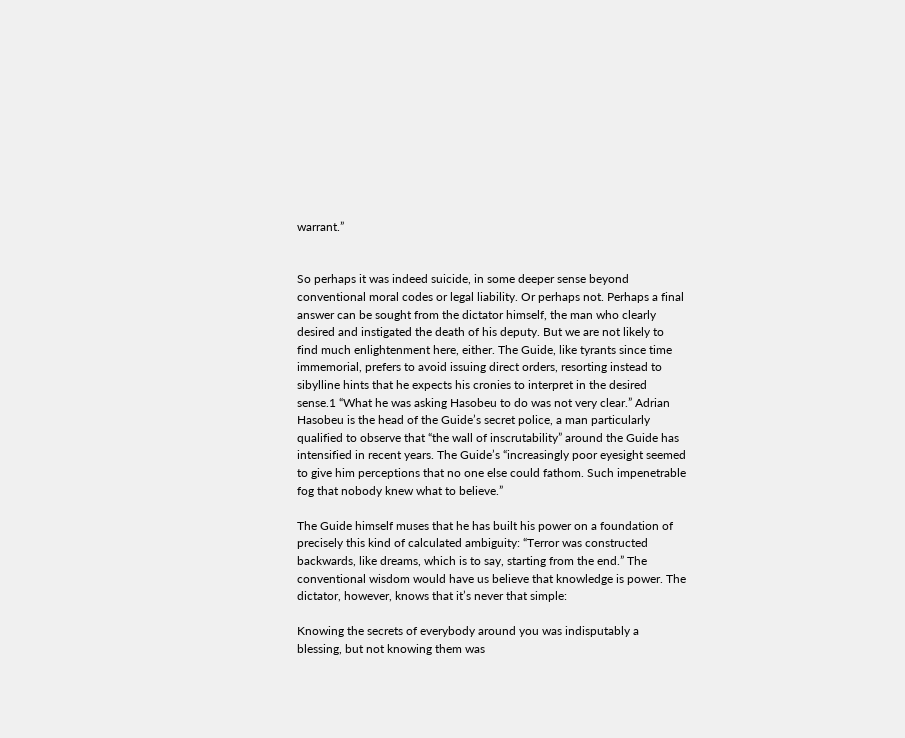warrant.”


So perhaps it was indeed suicide, in some deeper sense beyond conventional moral codes or legal liability. Or perhaps not. Perhaps a final answer can be sought from the dictator himself, the man who clearly desired and instigated the death of his deputy. But we are not likely to find much enlightenment here, either. The Guide, like tyrants since time immemorial, prefers to avoid issuing direct orders, resorting instead to sibylline hints that he expects his cronies to interpret in the desired sense.1 “What he was asking Hasobeu to do was not very clear.” Adrian Hasobeu is the head of the Guide’s secret police, a man particularly qualified to observe that “the wall of inscrutability” around the Guide has intensified in recent years. The Guide’s “increasingly poor eyesight seemed to give him perceptions that no one else could fathom. Such impenetrable fog that nobody knew what to believe.”

The Guide himself muses that he has built his power on a foundation of precisely this kind of calculated ambiguity: “Terror was constructed backwards, like dreams, which is to say, starting from the end.” The conventional wisdom would have us believe that knowledge is power. The dictator, however, knows that it’s never that simple:

Knowing the secrets of everybody around you was indisputably a blessing, but not knowing them was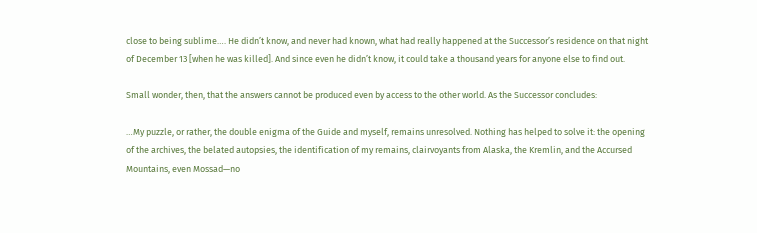close to being sublime…. He didn’t know, and never had known, what had really happened at the Successor’s residence on that night of December 13 [when he was killed]. And since even he didn’t know, it could take a thousand years for anyone else to find out.

Small wonder, then, that the answers cannot be produced even by access to the other world. As the Successor concludes:

…My puzzle, or rather, the double enigma of the Guide and myself, remains unresolved. Nothing has helped to solve it: the opening of the archives, the belated autopsies, the identification of my remains, clairvoyants from Alaska, the Kremlin, and the Accursed Mountains, even Mossad—no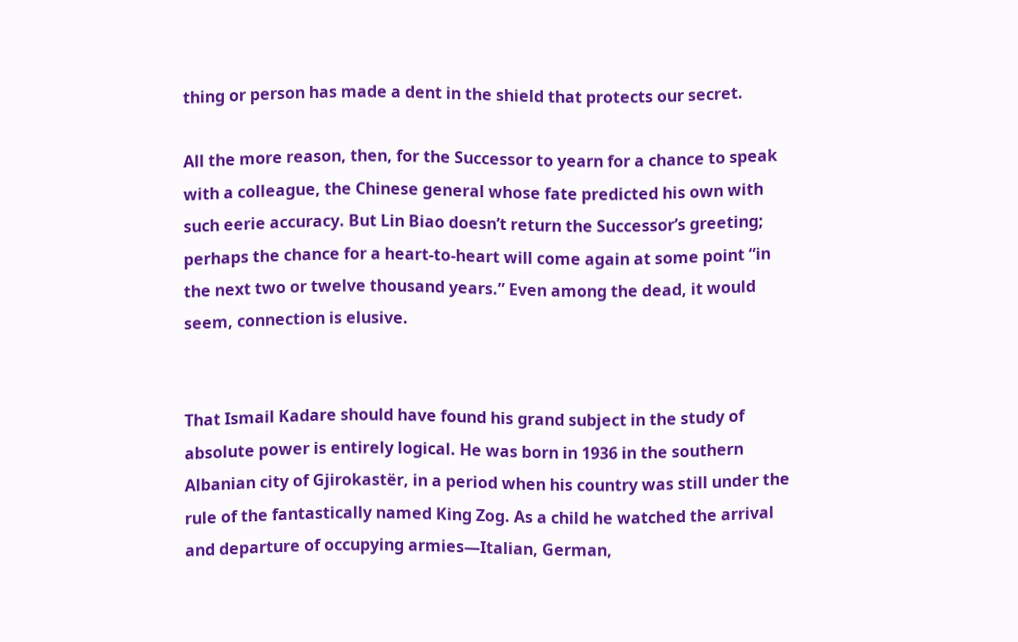thing or person has made a dent in the shield that protects our secret.

All the more reason, then, for the Successor to yearn for a chance to speak with a colleague, the Chinese general whose fate predicted his own with such eerie accuracy. But Lin Biao doesn’t return the Successor’s greeting; perhaps the chance for a heart-to-heart will come again at some point “in the next two or twelve thousand years.” Even among the dead, it would seem, connection is elusive.


That Ismail Kadare should have found his grand subject in the study of absolute power is entirely logical. He was born in 1936 in the southern Albanian city of Gjirokastër, in a period when his country was still under the rule of the fantastically named King Zog. As a child he watched the arrival and departure of occupying armies—Italian, German,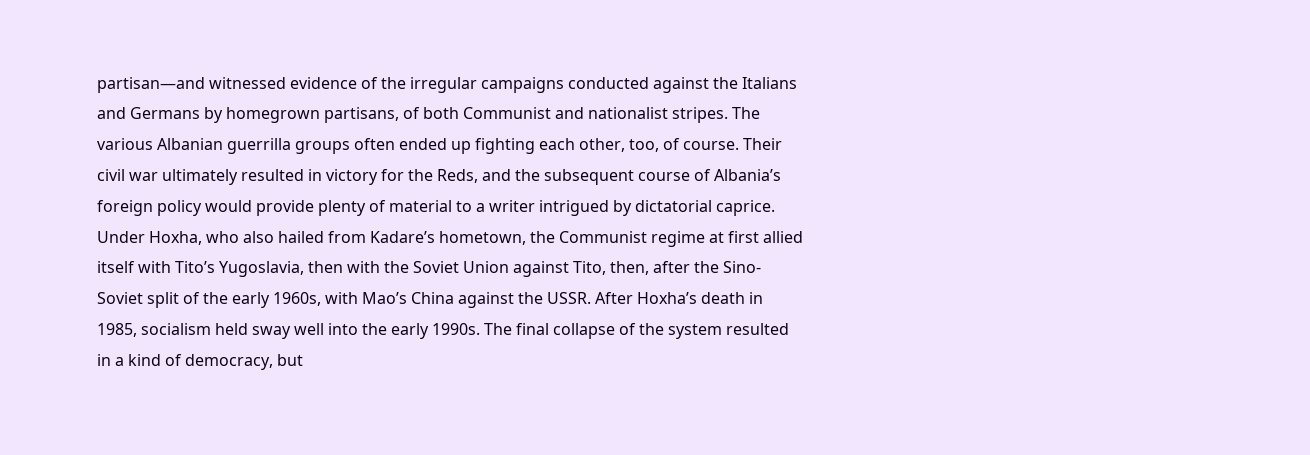partisan—and witnessed evidence of the irregular campaigns conducted against the Italians and Germans by homegrown partisans, of both Communist and nationalist stripes. The various Albanian guerrilla groups often ended up fighting each other, too, of course. Their civil war ultimately resulted in victory for the Reds, and the subsequent course of Albania’s foreign policy would provide plenty of material to a writer intrigued by dictatorial caprice. Under Hoxha, who also hailed from Kadare’s hometown, the Communist regime at first allied itself with Tito’s Yugoslavia, then with the Soviet Union against Tito, then, after the Sino-Soviet split of the early 1960s, with Mao’s China against the USSR. After Hoxha’s death in 1985, socialism held sway well into the early 1990s. The final collapse of the system resulted in a kind of democracy, but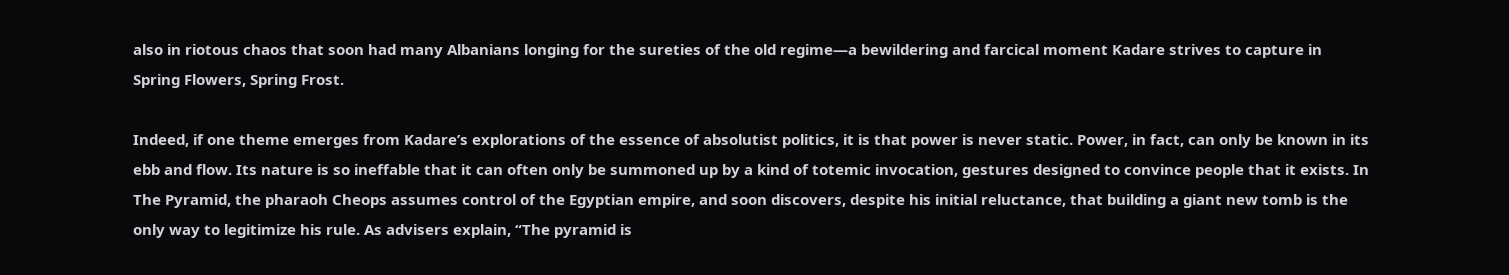also in riotous chaos that soon had many Albanians longing for the sureties of the old regime—a bewildering and farcical moment Kadare strives to capture in Spring Flowers, Spring Frost.

Indeed, if one theme emerges from Kadare’s explorations of the essence of absolutist politics, it is that power is never static. Power, in fact, can only be known in its ebb and flow. Its nature is so ineffable that it can often only be summoned up by a kind of totemic invocation, gestures designed to convince people that it exists. In The Pyramid, the pharaoh Cheops assumes control of the Egyptian empire, and soon discovers, despite his initial reluctance, that building a giant new tomb is the only way to legitimize his rule. As advisers explain, “The pyramid is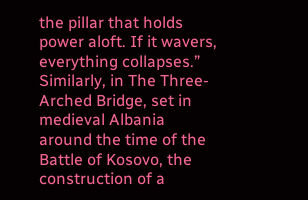the pillar that holds power aloft. If it wavers, everything collapses.” Similarly, in The Three-Arched Bridge, set in medieval Albania around the time of the Battle of Kosovo, the construction of a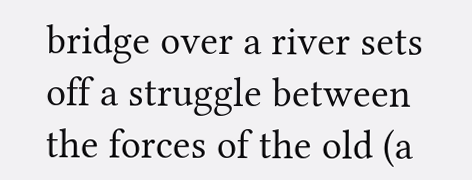bridge over a river sets off a struggle between the forces of the old (a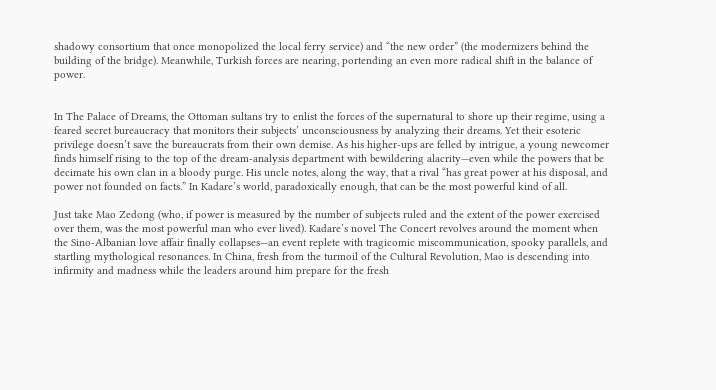shadowy consortium that once monopolized the local ferry service) and “the new order” (the modernizers behind the building of the bridge). Meanwhile, Turkish forces are nearing, portending an even more radical shift in the balance of power.


In The Palace of Dreams, the Ottoman sultans try to enlist the forces of the supernatural to shore up their regime, using a feared secret bureaucracy that monitors their subjects’ unconsciousness by analyzing their dreams. Yet their esoteric privilege doesn’t save the bureaucrats from their own demise. As his higher-ups are felled by intrigue, a young newcomer finds himself rising to the top of the dream-analysis department with bewildering alacrity—even while the powers that be decimate his own clan in a bloody purge. His uncle notes, along the way, that a rival “has great power at his disposal, and power not founded on facts.” In Kadare’s world, paradoxically enough, that can be the most powerful kind of all.

Just take Mao Zedong (who, if power is measured by the number of subjects ruled and the extent of the power exercised over them, was the most powerful man who ever lived). Kadare’s novel The Concert revolves around the moment when the Sino-Albanian love affair finally collapses—an event replete with tragicomic miscommunication, spooky parallels, and startling mythological resonances. In China, fresh from the turmoil of the Cultural Revolution, Mao is descending into infirmity and madness while the leaders around him prepare for the fresh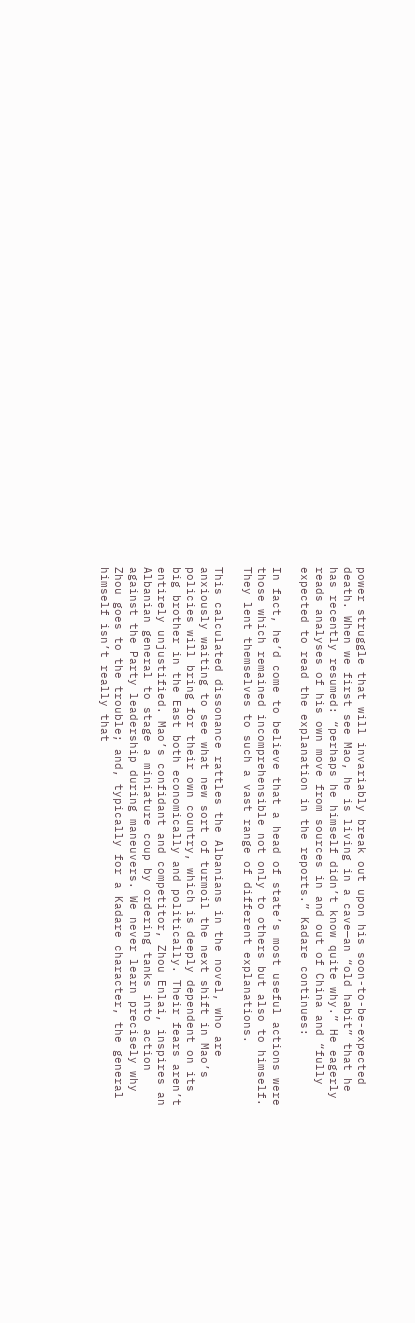power struggle that will invariably break out upon his soon-to-be-expected death. When we first see Mao, he is living in a cave—an “old habit” that he has recently resumed: “perhaps he himself didn’t know quite why.” He eagerly reads analyses of his own move from sources in and out of China and “fully expected to read the explanation in the reports.” Kadare continues:

In fact, he’d come to believe that a head of state’s most useful actions were those which remained incomprehensible not only to others but also to himself. They lent themselves to such a vast range of different explanations.

This calculated dissonance rattles the Albanians in the novel, who are anxiously waiting to see what new sort of turmoil the next shift in Mao’s policies will bring for their own country, which is deeply dependent on its big brother in the East both economically and politically. Their fears aren’t entirely unjustified. Mao’s confidant and competitor, Zhou Enlai, inspires an Albanian general to stage a miniature coup by ordering tanks into action against the Party leadership during maneuvers. We never learn precisely why Zhou goes to the trouble; and, typically for a Kadare character, the general himself isn’t really that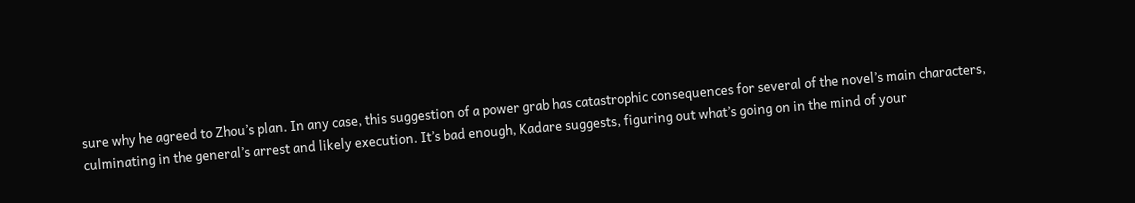sure why he agreed to Zhou’s plan. In any case, this suggestion of a power grab has catastrophic consequences for several of the novel’s main characters, culminating in the general’s arrest and likely execution. It’s bad enough, Kadare suggests, figuring out what’s going on in the mind of your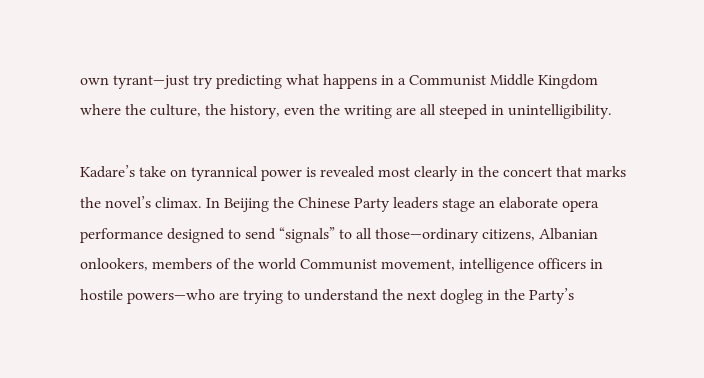own tyrant—just try predicting what happens in a Communist Middle Kingdom where the culture, the history, even the writing are all steeped in unintelligibility.

Kadare’s take on tyrannical power is revealed most clearly in the concert that marks the novel’s climax. In Beijing the Chinese Party leaders stage an elaborate opera performance designed to send “signals” to all those—ordinary citizens, Albanian onlookers, members of the world Communist movement, intelligence officers in hostile powers—who are trying to understand the next dogleg in the Party’s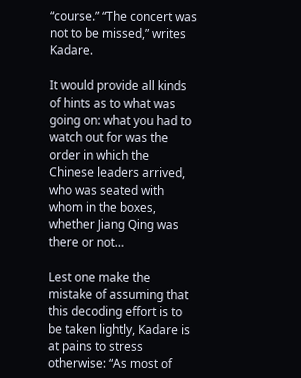“course.” “The concert was not to be missed,” writes Kadare.

It would provide all kinds of hints as to what was going on: what you had to watch out for was the order in which the Chinese leaders arrived, who was seated with whom in the boxes, whether Jiang Qing was there or not…

Lest one make the mistake of assuming that this decoding effort is to be taken lightly, Kadare is at pains to stress otherwise: “As most of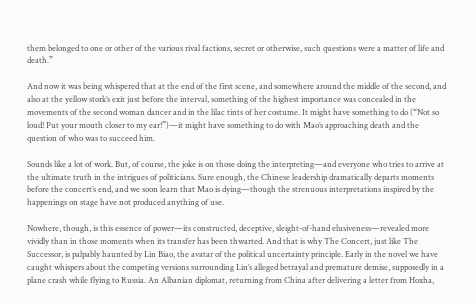them belonged to one or other of the various rival factions, secret or otherwise, such questions were a matter of life and death.”

And now it was being whispered that at the end of the first scene, and somewhere around the middle of the second, and also at the yellow stork’s exit just before the interval, something of the highest importance was concealed in the movements of the second woman dancer and in the lilac tints of her costume. It might have something to do (“Not so loud! Put your mouth closer to my ear!”)—it might have something to do with Mao’s approaching death and the question of who was to succeed him.

Sounds like a lot of work. But, of course, the joke is on those doing the interpreting—and everyone who tries to arrive at the ultimate truth in the intrigues of politicians. Sure enough, the Chinese leadership dramatically departs moments before the concert’s end, and we soon learn that Mao is dying—though the strenuous interpretations inspired by the happenings on stage have not produced anything of use.

Nowhere, though, is this essence of power—its constructed, deceptive, sleight-of-hand elusiveness—revealed more vividly than in those moments when its transfer has been thwarted. And that is why The Concert, just like The Successor, is palpably haunted by Lin Biao, the avatar of the political uncertainty principle. Early in the novel we have caught whispers about the competing versions surrounding Lin’s alleged betrayal and premature demise, supposedly in a plane crash while flying to Russia. An Albanian diplomat, returning from China after delivering a letter from Hoxha,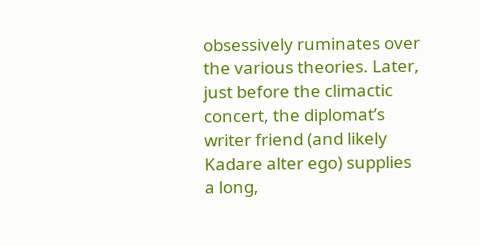obsessively ruminates over the various theories. Later, just before the climactic concert, the diplomat’s writer friend (and likely Kadare alter ego) supplies a long,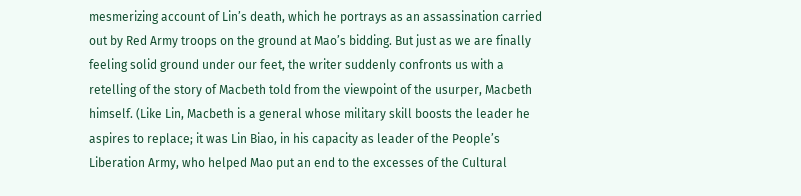mesmerizing account of Lin’s death, which he portrays as an assassination carried out by Red Army troops on the ground at Mao’s bidding. But just as we are finally feeling solid ground under our feet, the writer suddenly confronts us with a retelling of the story of Macbeth told from the viewpoint of the usurper, Macbeth himself. (Like Lin, Macbeth is a general whose military skill boosts the leader he aspires to replace; it was Lin Biao, in his capacity as leader of the People’s Liberation Army, who helped Mao put an end to the excesses of the Cultural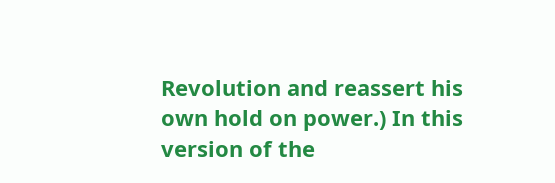Revolution and reassert his own hold on power.) In this version of the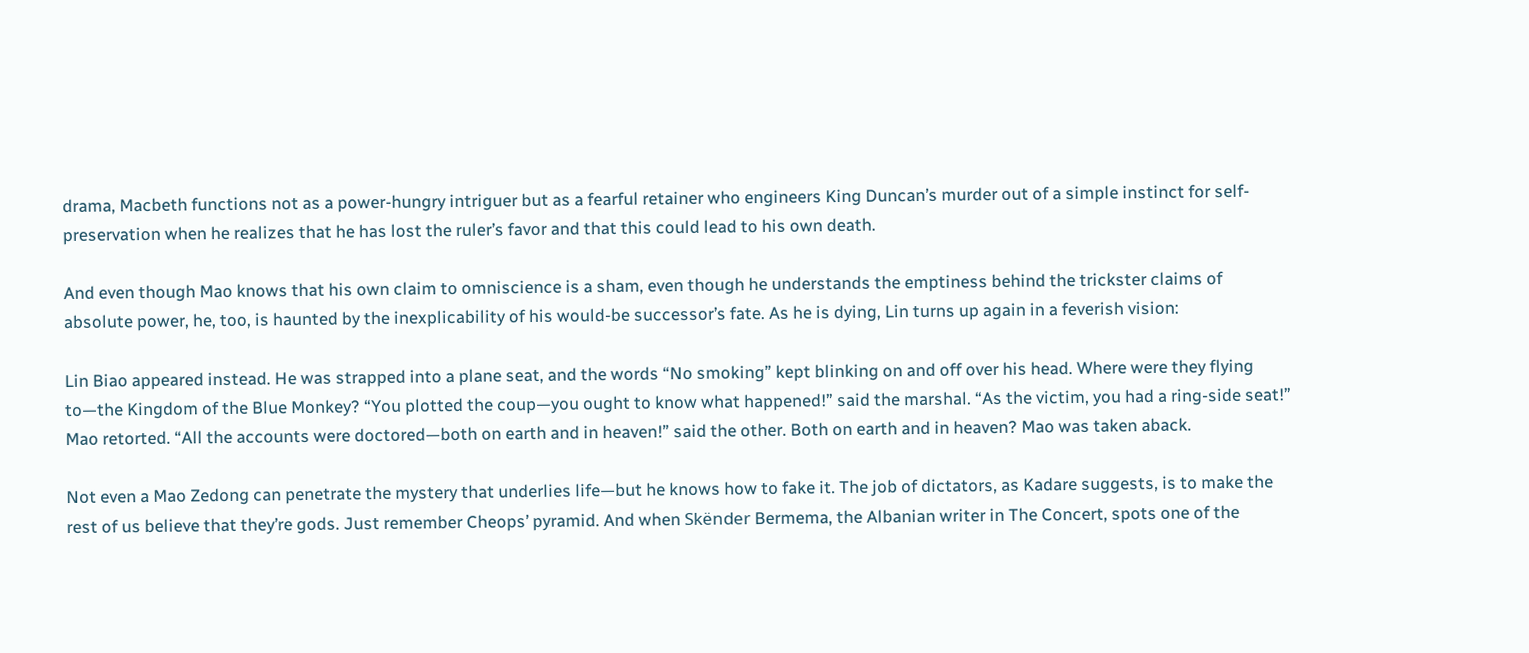drama, Macbeth functions not as a power-hungry intriguer but as a fearful retainer who engineers King Duncan’s murder out of a simple instinct for self-preservation when he realizes that he has lost the ruler’s favor and that this could lead to his own death.

And even though Mao knows that his own claim to omniscience is a sham, even though he understands the emptiness behind the trickster claims of absolute power, he, too, is haunted by the inexplicability of his would-be successor’s fate. As he is dying, Lin turns up again in a feverish vision:

Lin Biao appeared instead. He was strapped into a plane seat, and the words “No smoking” kept blinking on and off over his head. Where were they flying to—the Kingdom of the Blue Monkey? “You plotted the coup—you ought to know what happened!” said the marshal. “As the victim, you had a ring-side seat!” Mao retorted. “All the accounts were doctored—both on earth and in heaven!” said the other. Both on earth and in heaven? Mao was taken aback.

Not even a Mao Zedong can penetrate the mystery that underlies life—but he knows how to fake it. The job of dictators, as Kadare suggests, is to make the rest of us believe that they’re gods. Just remember Cheops’ pyramid. And when Skënder Bermema, the Albanian writer in The Concert, spots one of the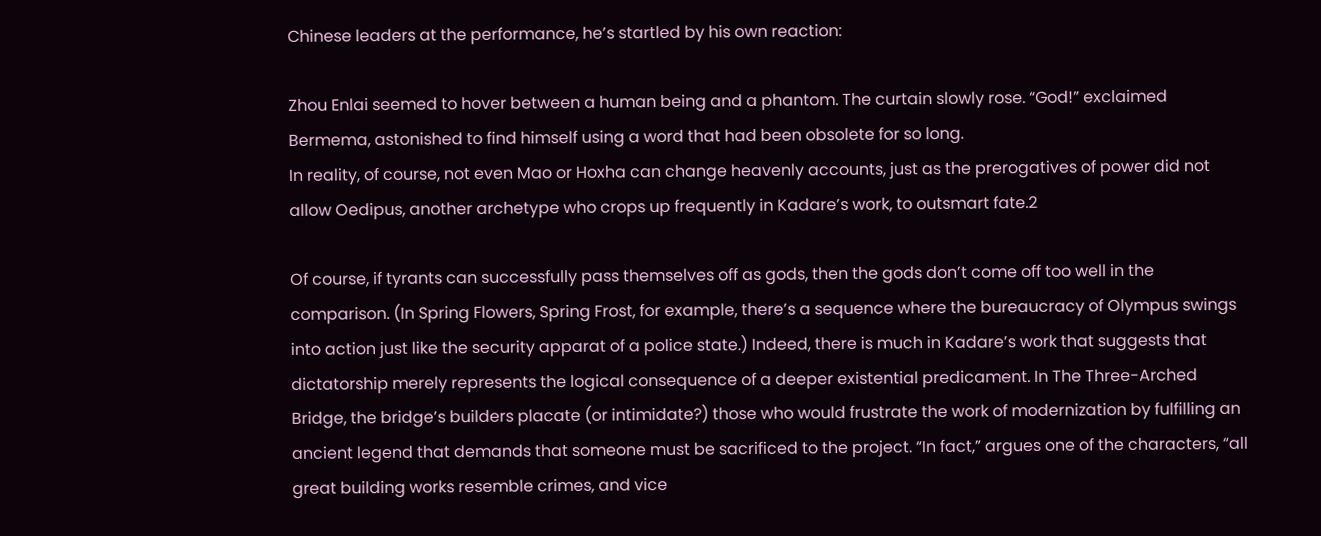Chinese leaders at the performance, he’s startled by his own reaction:

Zhou Enlai seemed to hover between a human being and a phantom. The curtain slowly rose. “God!” exclaimed Bermema, astonished to find himself using a word that had been obsolete for so long.
In reality, of course, not even Mao or Hoxha can change heavenly accounts, just as the prerogatives of power did not allow Oedipus, another archetype who crops up frequently in Kadare’s work, to outsmart fate.2

Of course, if tyrants can successfully pass themselves off as gods, then the gods don’t come off too well in the comparison. (In Spring Flowers, Spring Frost, for example, there’s a sequence where the bureaucracy of Olympus swings into action just like the security apparat of a police state.) Indeed, there is much in Kadare’s work that suggests that dictatorship merely represents the logical consequence of a deeper existential predicament. In The Three-Arched Bridge, the bridge’s builders placate (or intimidate?) those who would frustrate the work of modernization by fulfilling an ancient legend that demands that someone must be sacrificed to the project. “In fact,” argues one of the characters, “all great building works resemble crimes, and vice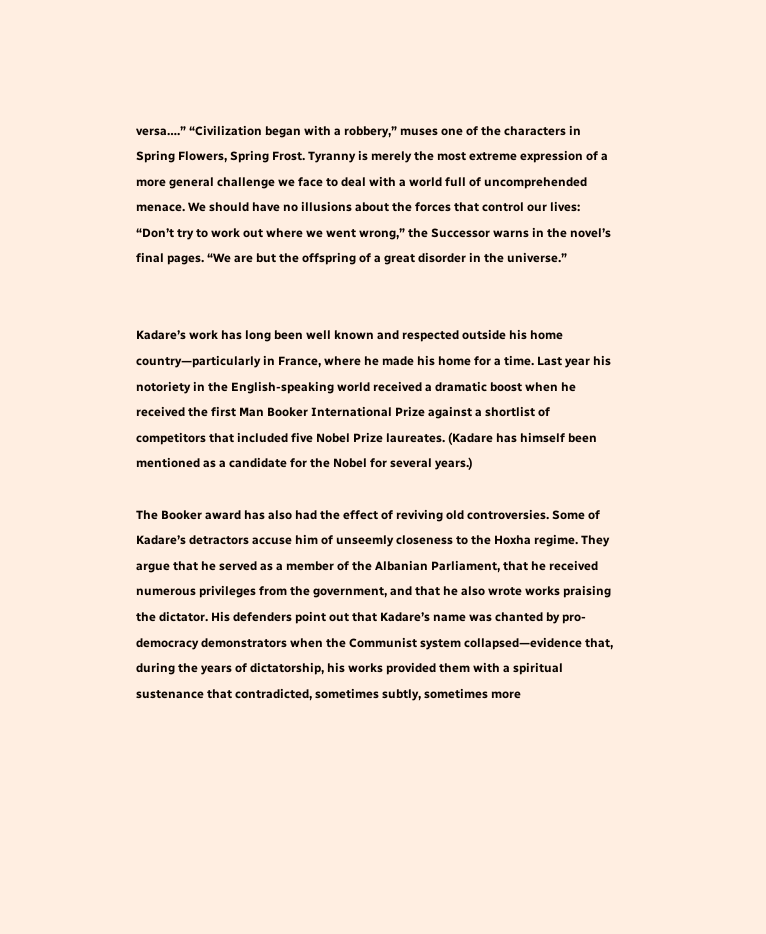versa….” “Civilization began with a robbery,” muses one of the characters in Spring Flowers, Spring Frost. Tyranny is merely the most extreme expression of a more general challenge we face to deal with a world full of uncomprehended menace. We should have no illusions about the forces that control our lives: “Don’t try to work out where we went wrong,” the Successor warns in the novel’s final pages. “We are but the offspring of a great disorder in the universe.”


Kadare’s work has long been well known and respected outside his home country—particularly in France, where he made his home for a time. Last year his notoriety in the English-speaking world received a dramatic boost when he received the first Man Booker International Prize against a shortlist of competitors that included five Nobel Prize laureates. (Kadare has himself been mentioned as a candidate for the Nobel for several years.)

The Booker award has also had the effect of reviving old controversies. Some of Kadare’s detractors accuse him of unseemly closeness to the Hoxha regime. They argue that he served as a member of the Albanian Parliament, that he received numerous privileges from the government, and that he also wrote works praising the dictator. His defenders point out that Kadare’s name was chanted by pro-democracy demonstrators when the Communist system collapsed—evidence that, during the years of dictatorship, his works provided them with a spiritual sustenance that contradicted, sometimes subtly, sometimes more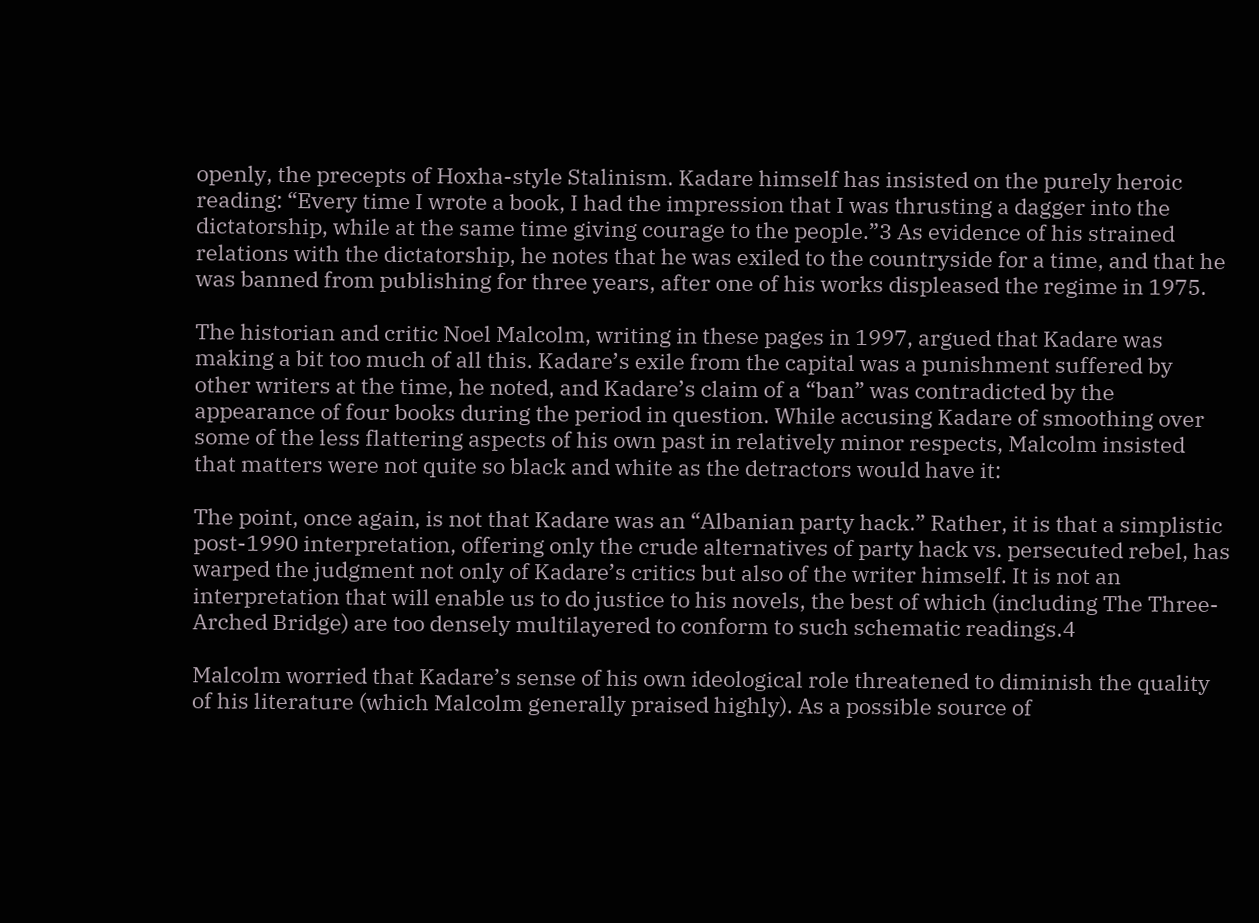openly, the precepts of Hoxha-style Stalinism. Kadare himself has insisted on the purely heroic reading: “Every time I wrote a book, I had the impression that I was thrusting a dagger into the dictatorship, while at the same time giving courage to the people.”3 As evidence of his strained relations with the dictatorship, he notes that he was exiled to the countryside for a time, and that he was banned from publishing for three years, after one of his works displeased the regime in 1975.

The historian and critic Noel Malcolm, writing in these pages in 1997, argued that Kadare was making a bit too much of all this. Kadare’s exile from the capital was a punishment suffered by other writers at the time, he noted, and Kadare’s claim of a “ban” was contradicted by the appearance of four books during the period in question. While accusing Kadare of smoothing over some of the less flattering aspects of his own past in relatively minor respects, Malcolm insisted that matters were not quite so black and white as the detractors would have it:

The point, once again, is not that Kadare was an “Albanian party hack.” Rather, it is that a simplistic post-1990 interpretation, offering only the crude alternatives of party hack vs. persecuted rebel, has warped the judgment not only of Kadare’s critics but also of the writer himself. It is not an interpretation that will enable us to do justice to his novels, the best of which (including The Three-Arched Bridge) are too densely multilayered to conform to such schematic readings.4

Malcolm worried that Kadare’s sense of his own ideological role threatened to diminish the quality of his literature (which Malcolm generally praised highly). As a possible source of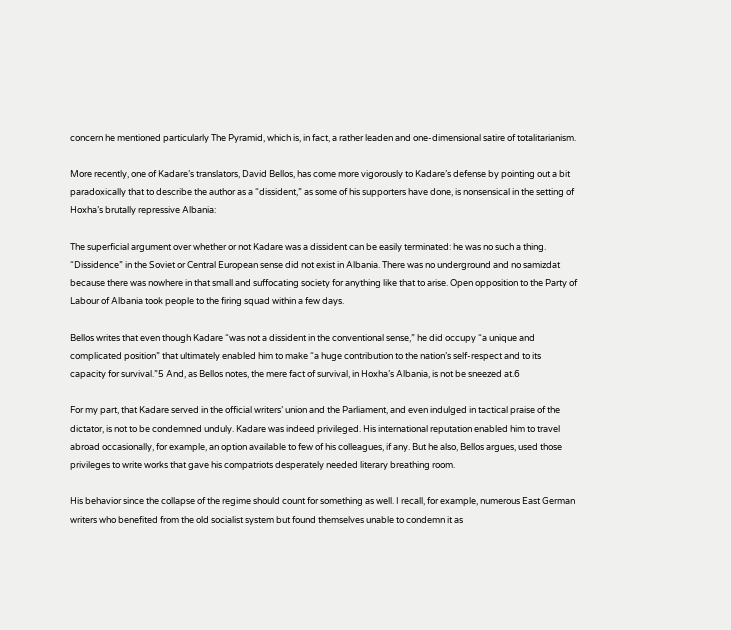concern he mentioned particularly The Pyramid, which is, in fact, a rather leaden and one-dimensional satire of totalitarianism.

More recently, one of Kadare’s translators, David Bellos, has come more vigorously to Kadare’s defense by pointing out a bit paradoxically that to describe the author as a “dissident,” as some of his supporters have done, is nonsensical in the setting of Hoxha’s brutally repressive Albania:

The superficial argument over whether or not Kadare was a dissident can be easily terminated: he was no such a thing. “Dissidence” in the Soviet or Central European sense did not exist in Albania. There was no underground and no samizdat because there was nowhere in that small and suffocating society for anything like that to arise. Open opposition to the Party of Labour of Albania took people to the firing squad within a few days.

Bellos writes that even though Kadare “was not a dissident in the conventional sense,” he did occupy “a unique and complicated position” that ultimately enabled him to make “a huge contribution to the nation’s self-respect and to its capacity for survival.”5 And, as Bellos notes, the mere fact of survival, in Hoxha’s Albania, is not be sneezed at.6

For my part, that Kadare served in the official writers’ union and the Parliament, and even indulged in tactical praise of the dictator, is not to be condemned unduly. Kadare was indeed privileged. His international reputation enabled him to travel abroad occasionally, for example, an option available to few of his colleagues, if any. But he also, Bellos argues, used those privileges to write works that gave his compatriots desperately needed literary breathing room.

His behavior since the collapse of the regime should count for something as well. I recall, for example, numerous East German writers who benefited from the old socialist system but found themselves unable to condemn it as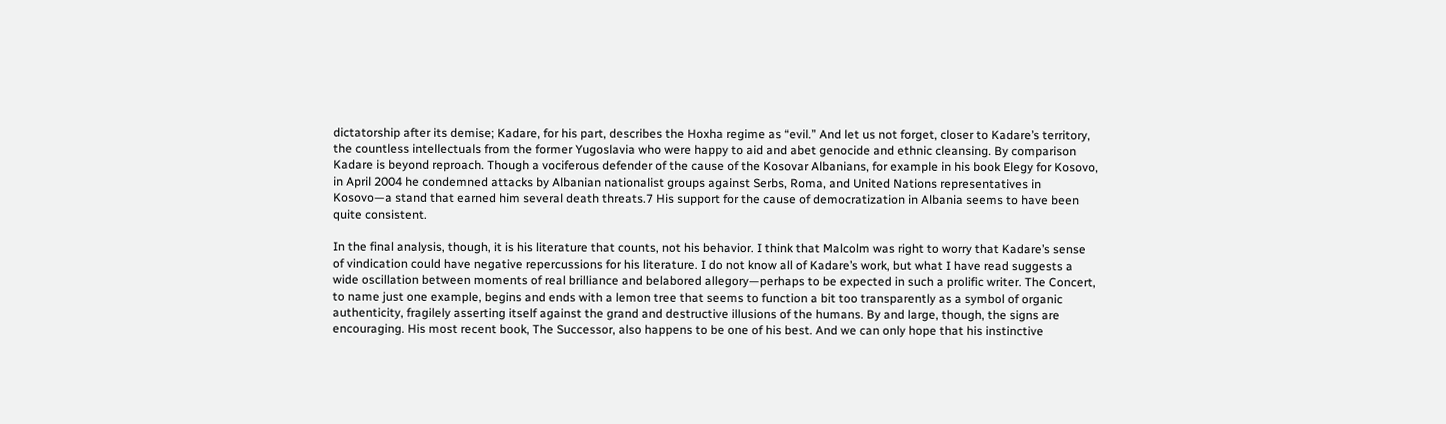dictatorship after its demise; Kadare, for his part, describes the Hoxha regime as “evil.” And let us not forget, closer to Kadare’s territory, the countless intellectuals from the former Yugoslavia who were happy to aid and abet genocide and ethnic cleansing. By comparison Kadare is beyond reproach. Though a vociferous defender of the cause of the Kosovar Albanians, for example in his book Elegy for Kosovo, in April 2004 he condemned attacks by Albanian nationalist groups against Serbs, Roma, and United Nations representatives in Kosovo—a stand that earned him several death threats.7 His support for the cause of democratization in Albania seems to have been quite consistent.

In the final analysis, though, it is his literature that counts, not his behavior. I think that Malcolm was right to worry that Kadare’s sense of vindication could have negative repercussions for his literature. I do not know all of Kadare’s work, but what I have read suggests a wide oscillation between moments of real brilliance and belabored allegory—perhaps to be expected in such a prolific writer. The Concert, to name just one example, begins and ends with a lemon tree that seems to function a bit too transparently as a symbol of organic authenticity, fragilely asserting itself against the grand and destructive illusions of the humans. By and large, though, the signs are encouraging. His most recent book, The Successor, also happens to be one of his best. And we can only hope that his instinctive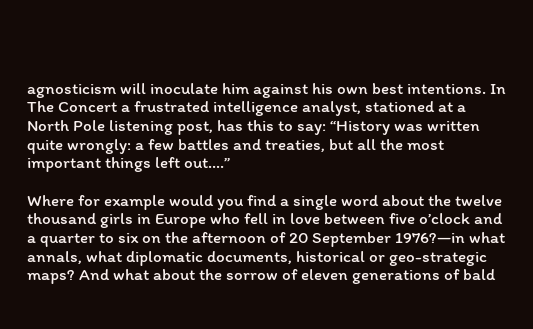agnosticism will inoculate him against his own best intentions. In The Concert a frustrated intelligence analyst, stationed at a North Pole listening post, has this to say: “History was written quite wrongly: a few battles and treaties, but all the most important things left out….”

Where for example would you find a single word about the twelve thousand girls in Europe who fell in love between five o’clock and a quarter to six on the afternoon of 20 September 1976?—in what annals, what diplomatic documents, historical or geo-strategic maps? And what about the sorrow of eleven generations of bald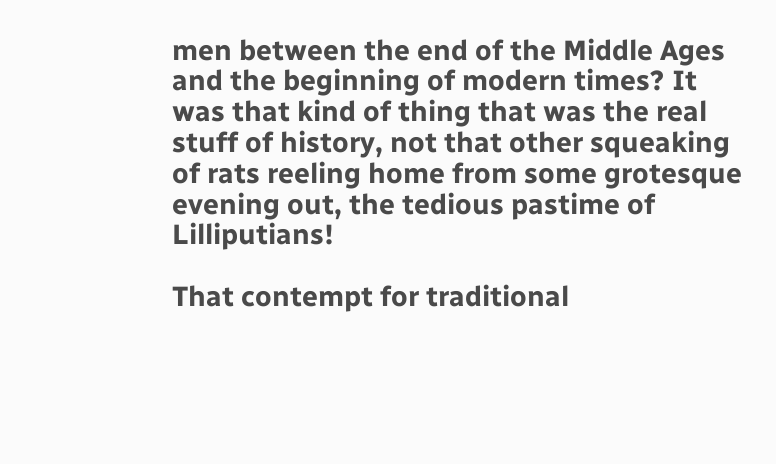men between the end of the Middle Ages and the beginning of modern times? It was that kind of thing that was the real stuff of history, not that other squeaking of rats reeling home from some grotesque evening out, the tedious pastime of Lilliputians!

That contempt for traditional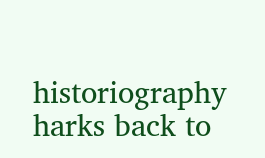historiography harks back to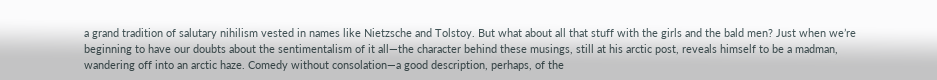a grand tradition of salutary nihilism vested in names like Nietzsche and Tolstoy. But what about all that stuff with the girls and the bald men? Just when we’re beginning to have our doubts about the sentimentalism of it all—the character behind these musings, still at his arctic post, reveals himself to be a madman, wandering off into an arctic haze. Comedy without consolation—a good description, perhaps, of the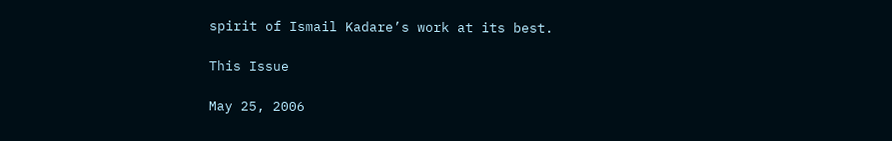spirit of Ismail Kadare’s work at its best.

This Issue

May 25, 2006